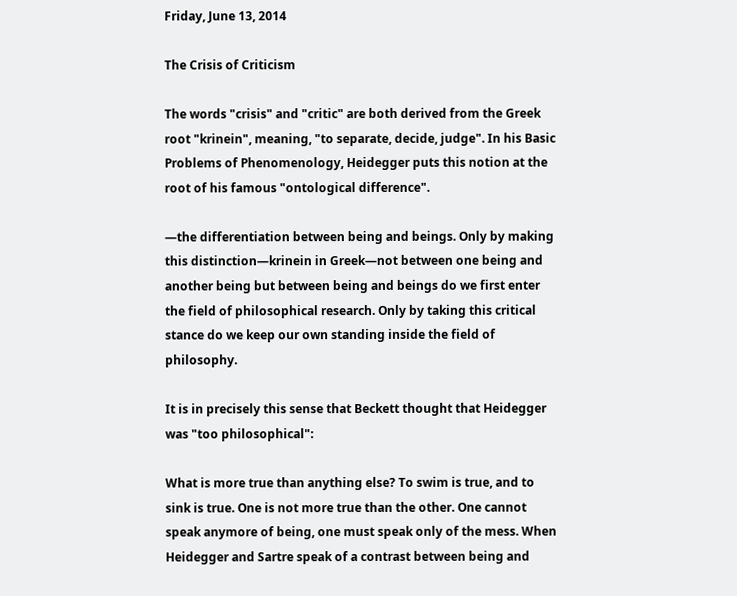Friday, June 13, 2014

The Crisis of Criticism

The words "crisis" and "critic" are both derived from the Greek root "krinein", meaning, "to separate, decide, judge". In his Basic Problems of Phenomenology, Heidegger puts this notion at the root of his famous "ontological difference".

—the differentiation between being and beings. Only by making this distinction—krinein in Greek—not between one being and another being but between being and beings do we first enter the field of philosophical research. Only by taking this critical stance do we keep our own standing inside the field of philosophy.

It is in precisely this sense that Beckett thought that Heidegger was "too philosophical":

What is more true than anything else? To swim is true, and to sink is true. One is not more true than the other. One cannot speak anymore of being, one must speak only of the mess. When Heidegger and Sartre speak of a contrast between being and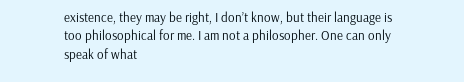existence, they may be right, I don’t know, but their language is too philosophical for me. I am not a philosopher. One can only speak of what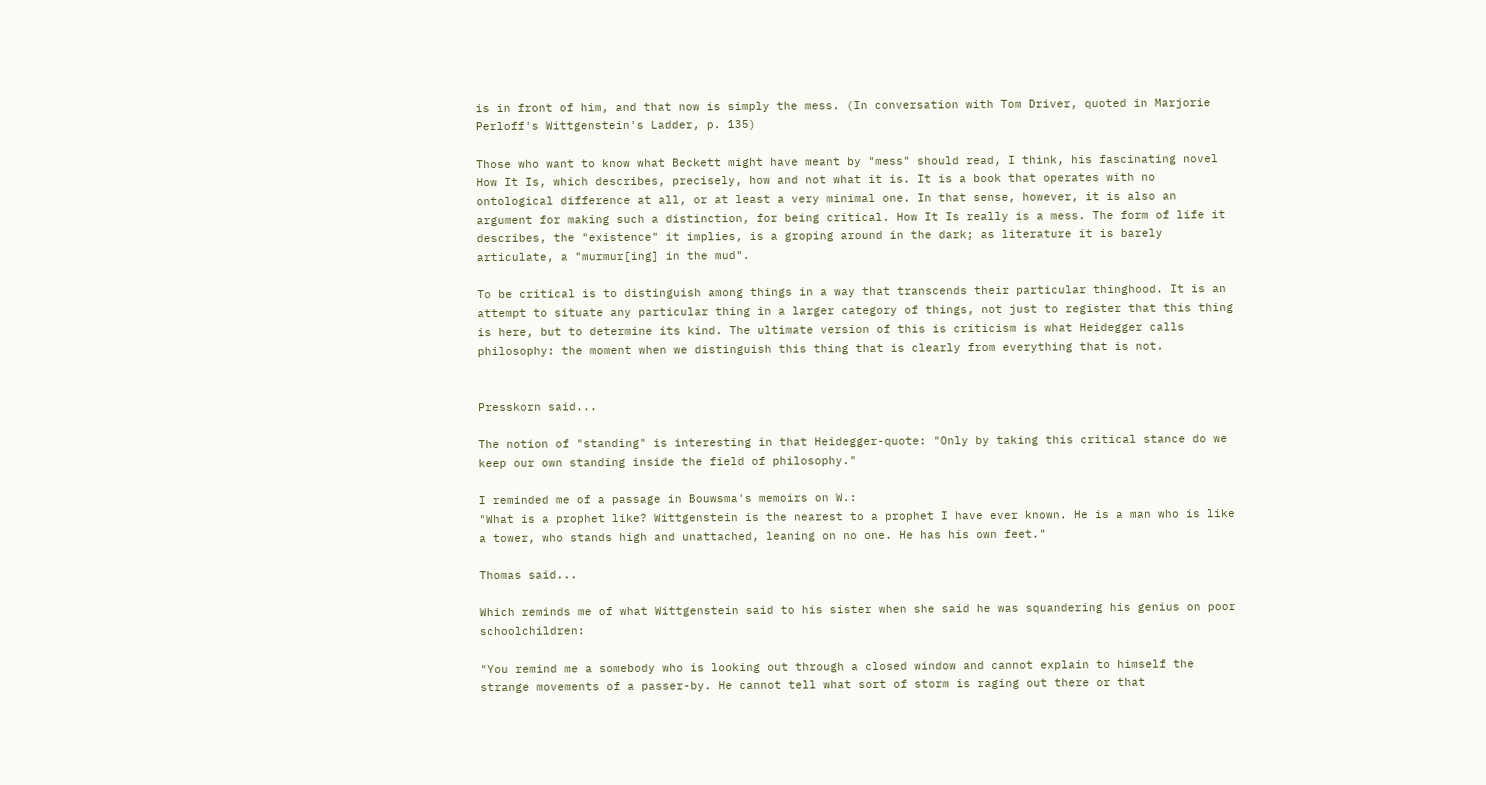is in front of him, and that now is simply the mess. (In conversation with Tom Driver, quoted in Marjorie Perloff's Wittgenstein's Ladder, p. 135)

Those who want to know what Beckett might have meant by "mess" should read, I think, his fascinating novel How It Is, which describes, precisely, how and not what it is. It is a book that operates with no ontological difference at all, or at least a very minimal one. In that sense, however, it is also an argument for making such a distinction, for being critical. How It Is really is a mess. The form of life it describes, the "existence" it implies, is a groping around in the dark; as literature it is barely articulate, a "murmur[ing] in the mud".

To be critical is to distinguish among things in a way that transcends their particular thinghood. It is an attempt to situate any particular thing in a larger category of things, not just to register that this thing is here, but to determine its kind. The ultimate version of this is criticism is what Heidegger calls philosophy: the moment when we distinguish this thing that is clearly from everything that is not.


Presskorn said...

The notion of "standing" is interesting in that Heidegger-quote: "Only by taking this critical stance do we keep our own standing inside the field of philosophy."

I reminded me of a passage in Bouwsma's memoirs on W.:
"What is a prophet like? Wittgenstein is the nearest to a prophet I have ever known. He is a man who is like a tower, who stands high and unattached, leaning on no one. He has his own feet."

Thomas said...

Which reminds me of what Wittgenstein said to his sister when she said he was squandering his genius on poor schoolchildren:

"You remind me a somebody who is looking out through a closed window and cannot explain to himself the strange movements of a passer-by. He cannot tell what sort of storm is raging out there or that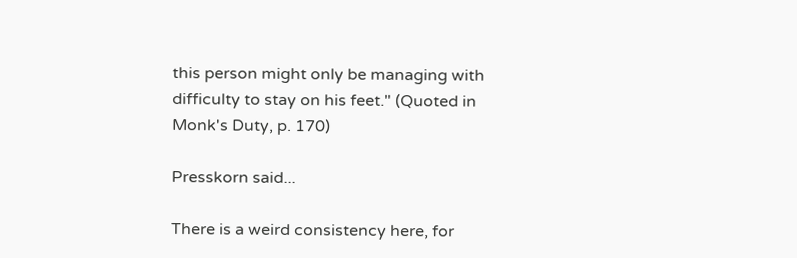this person might only be managing with difficulty to stay on his feet." (Quoted in Monk's Duty, p. 170)

Presskorn said...

There is a weird consistency here, for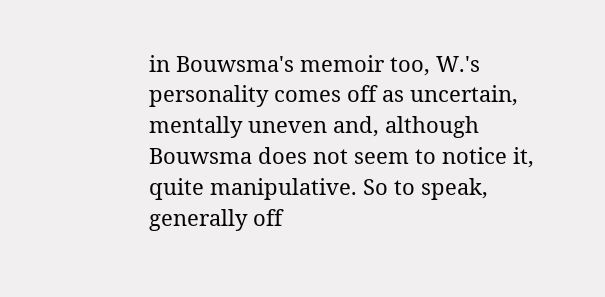in Bouwsma's memoir too, W.'s personality comes off as uncertain, mentally uneven and, although Bouwsma does not seem to notice it, quite manipulative. So to speak, generally off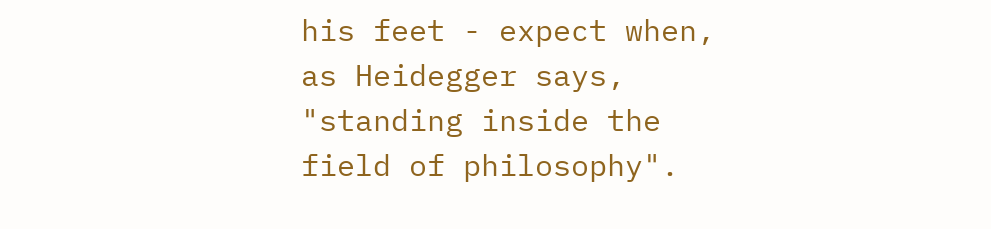his feet - expect when, as Heidegger says, "standing inside the field of philosophy".